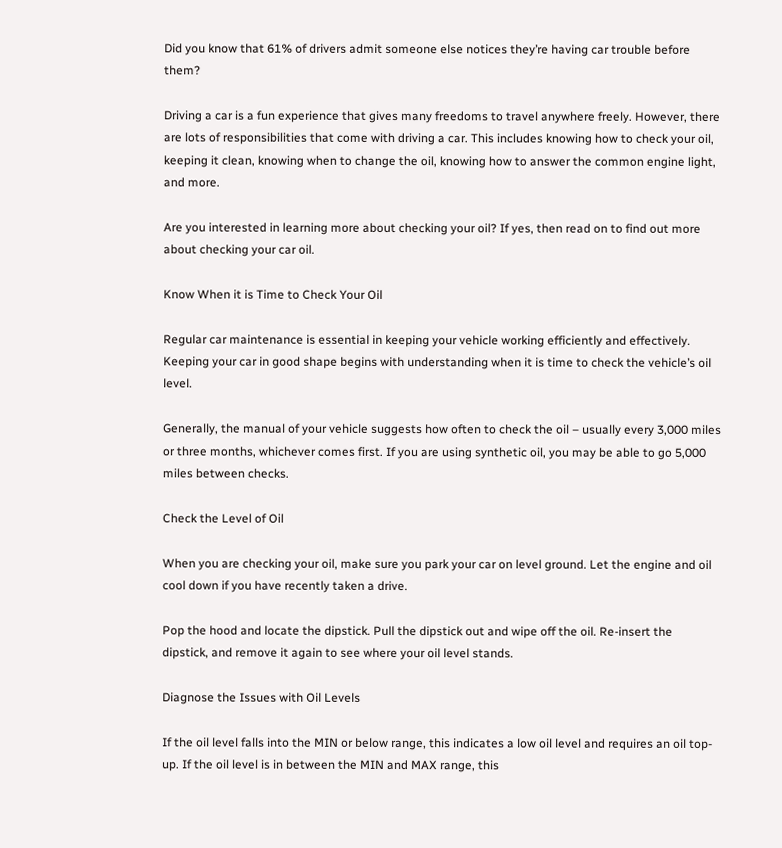Did you know that 61% of drivers admit someone else notices they’re having car trouble before them?

Driving a car is a fun experience that gives many freedoms to travel anywhere freely. However, there are lots of responsibilities that come with driving a car. This includes knowing how to check your oil, keeping it clean, knowing when to change the oil, knowing how to answer the common engine light, and more.

Are you interested in learning more about checking your oil? If yes, then read on to find out more about checking your car oil.

Know When it is Time to Check Your Oil

Regular car maintenance is essential in keeping your vehicle working efficiently and effectively. Keeping your car in good shape begins with understanding when it is time to check the vehicle’s oil level.

Generally, the manual of your vehicle suggests how often to check the oil – usually every 3,000 miles or three months, whichever comes first. If you are using synthetic oil, you may be able to go 5,000 miles between checks.

Check the Level of Oil

When you are checking your oil, make sure you park your car on level ground. Let the engine and oil cool down if you have recently taken a drive.

Pop the hood and locate the dipstick. Pull the dipstick out and wipe off the oil. Re-insert the dipstick, and remove it again to see where your oil level stands.

Diagnose the Issues with Oil Levels

If the oil level falls into the MIN or below range, this indicates a low oil level and requires an oil top-up. If the oil level is in between the MIN and MAX range, this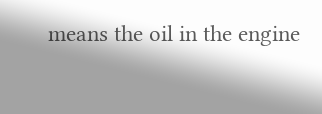means the oil in the engine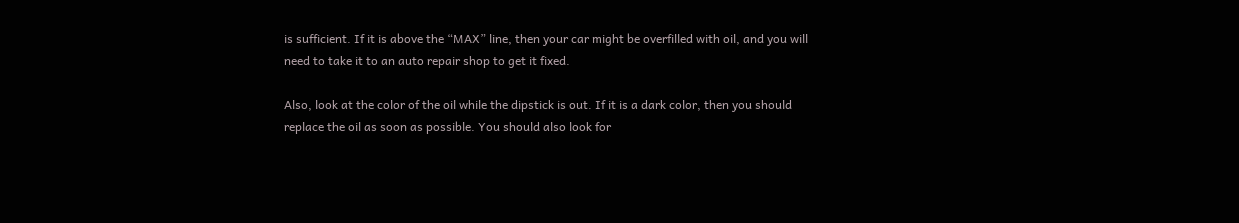is sufficient. If it is above the “MAX” line, then your car might be overfilled with oil, and you will need to take it to an auto repair shop to get it fixed.

Also, look at the color of the oil while the dipstick is out. If it is a dark color, then you should replace the oil as soon as possible. You should also look for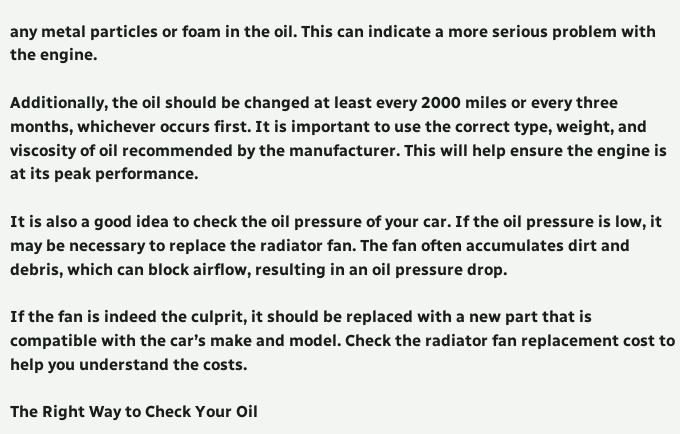any metal particles or foam in the oil. This can indicate a more serious problem with the engine.

Additionally, the oil should be changed at least every 2000 miles or every three months, whichever occurs first. It is important to use the correct type, weight, and viscosity of oil recommended by the manufacturer. This will help ensure the engine is at its peak performance.

It is also a good idea to check the oil pressure of your car. If the oil pressure is low, it may be necessary to replace the radiator fan. The fan often accumulates dirt and debris, which can block airflow, resulting in an oil pressure drop.

If the fan is indeed the culprit, it should be replaced with a new part that is compatible with the car’s make and model. Check the radiator fan replacement cost to help you understand the costs.

The Right Way to Check Your Oil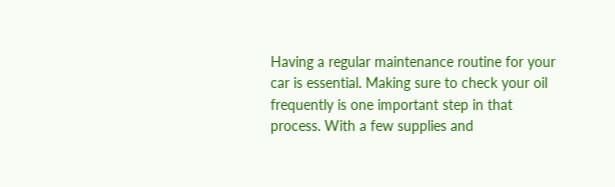Having a regular maintenance routine for your car is essential. Making sure to check your oil frequently is one important step in that process. With a few supplies and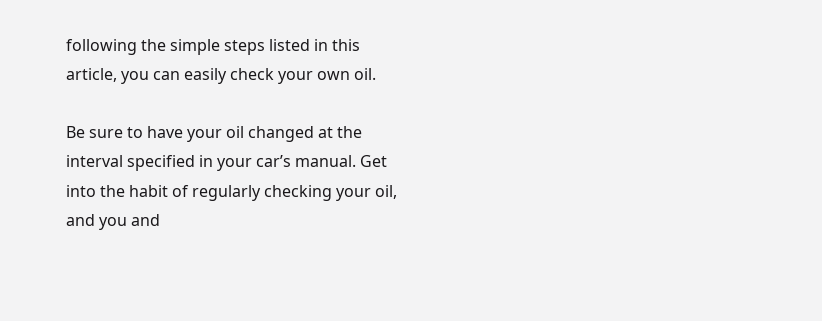following the simple steps listed in this article, you can easily check your own oil.

Be sure to have your oil changed at the interval specified in your car’s manual. Get into the habit of regularly checking your oil, and you and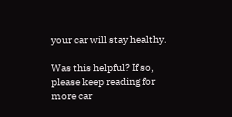your car will stay healthy.

Was this helpful? If so, please keep reading for more car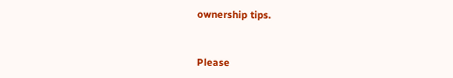ownership tips.


Please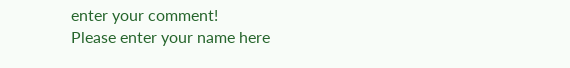enter your comment!
Please enter your name here